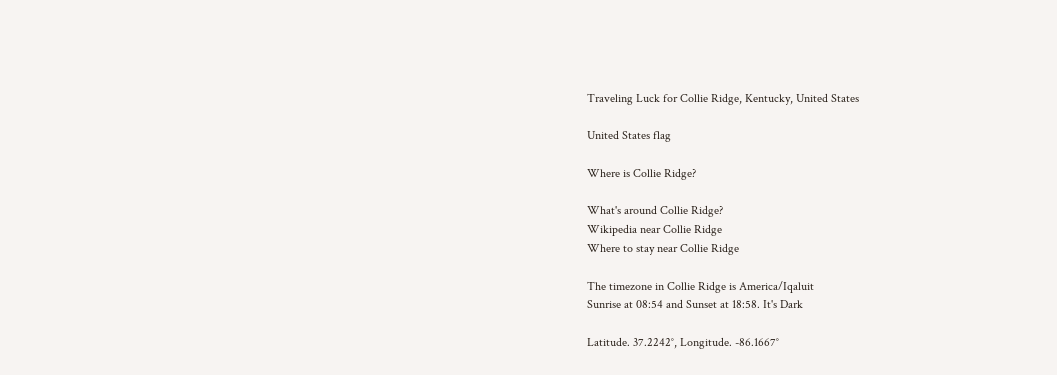Traveling Luck for Collie Ridge, Kentucky, United States

United States flag

Where is Collie Ridge?

What's around Collie Ridge?
Wikipedia near Collie Ridge
Where to stay near Collie Ridge

The timezone in Collie Ridge is America/Iqaluit
Sunrise at 08:54 and Sunset at 18:58. It's Dark

Latitude. 37.2242°, Longitude. -86.1667°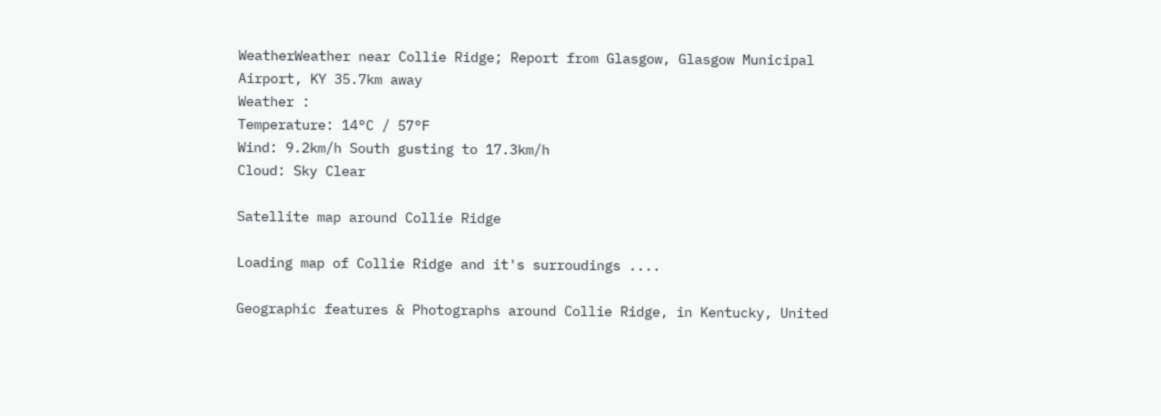WeatherWeather near Collie Ridge; Report from Glasgow, Glasgow Municipal Airport, KY 35.7km away
Weather :
Temperature: 14°C / 57°F
Wind: 9.2km/h South gusting to 17.3km/h
Cloud: Sky Clear

Satellite map around Collie Ridge

Loading map of Collie Ridge and it's surroudings ....

Geographic features & Photographs around Collie Ridge, in Kentucky, United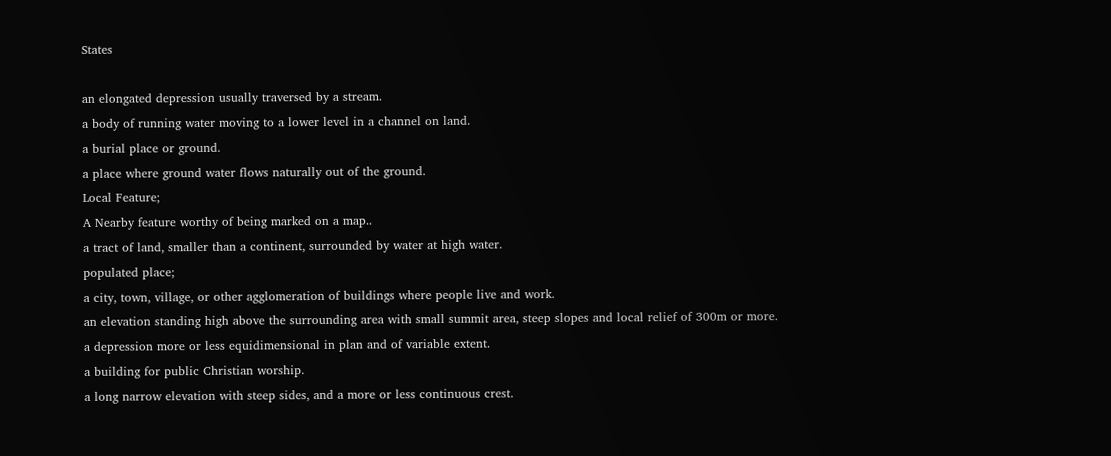States

an elongated depression usually traversed by a stream.
a body of running water moving to a lower level in a channel on land.
a burial place or ground.
a place where ground water flows naturally out of the ground.
Local Feature;
A Nearby feature worthy of being marked on a map..
a tract of land, smaller than a continent, surrounded by water at high water.
populated place;
a city, town, village, or other agglomeration of buildings where people live and work.
an elevation standing high above the surrounding area with small summit area, steep slopes and local relief of 300m or more.
a depression more or less equidimensional in plan and of variable extent.
a building for public Christian worship.
a long narrow elevation with steep sides, and a more or less continuous crest.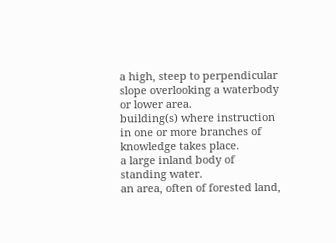a high, steep to perpendicular slope overlooking a waterbody or lower area.
building(s) where instruction in one or more branches of knowledge takes place.
a large inland body of standing water.
an area, often of forested land,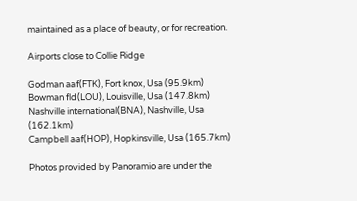maintained as a place of beauty, or for recreation.

Airports close to Collie Ridge

Godman aaf(FTK), Fort knox, Usa (95.9km)
Bowman fld(LOU), Louisville, Usa (147.8km)
Nashville international(BNA), Nashville, Usa (162.1km)
Campbell aaf(HOP), Hopkinsville, Usa (165.7km)

Photos provided by Panoramio are under the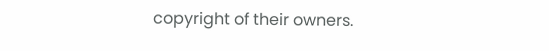copyright of their owners.